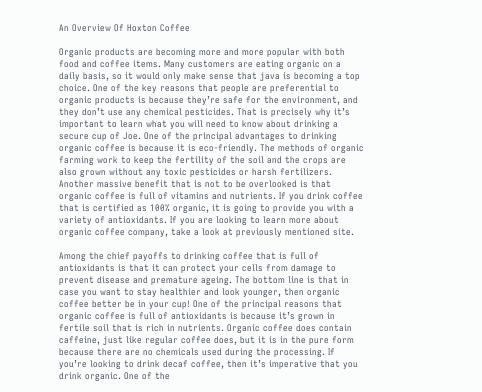An Overview Of Hoxton Coffee

Organic products are becoming more and more popular with both food and coffee items. Many customers are eating organic on a daily basis, so it would only make sense that java is becoming a top choice. One of the key reasons that people are preferential to organic products is because they’re safe for the environment, and they don’t use any chemical pesticides. That is precisely why it’s important to learn what you will need to know about drinking a secure cup of Joe. One of the principal advantages to drinking organic coffee is because it is eco-friendly. The methods of organic farming work to keep the fertility of the soil and the crops are also grown without any toxic pesticides or harsh fertilizers. Another massive benefit that is not to be overlooked is that organic coffee is full of vitamins and nutrients. If you drink coffee that is certified as 100% organic, it is going to provide you with a variety of antioxidants. If you are looking to learn more about organic coffee company, take a look at previously mentioned site.

Among the chief payoffs to drinking coffee that is full of antioxidants is that it can protect your cells from damage to prevent disease and premature ageing. The bottom line is that in case you want to stay healthier and look younger, then organic coffee better be in your cup! One of the principal reasons that organic coffee is full of antioxidants is because it’s grown in fertile soil that is rich in nutrients. Organic coffee does contain caffeine, just like regular coffee does, but it is in the pure form because there are no chemicals used during the processing. If you’re looking to drink decaf coffee, then it’s imperative that you drink organic. One of the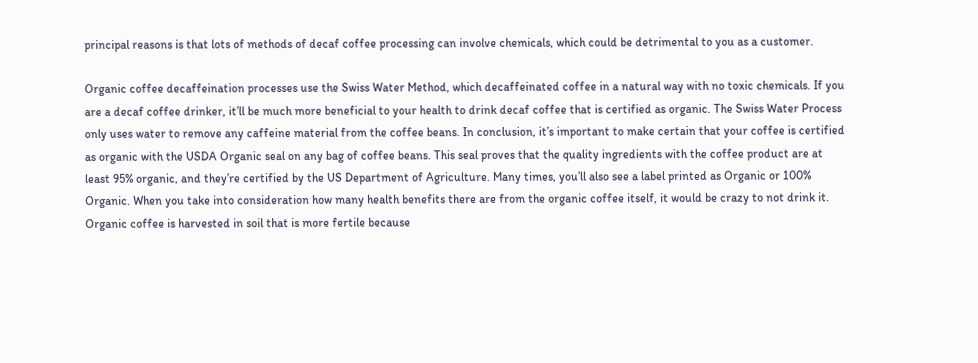principal reasons is that lots of methods of decaf coffee processing can involve chemicals, which could be detrimental to you as a customer.

Organic coffee decaffeination processes use the Swiss Water Method, which decaffeinated coffee in a natural way with no toxic chemicals. If you are a decaf coffee drinker, it’ll be much more beneficial to your health to drink decaf coffee that is certified as organic. The Swiss Water Process only uses water to remove any caffeine material from the coffee beans. In conclusion, it’s important to make certain that your coffee is certified as organic with the USDA Organic seal on any bag of coffee beans. This seal proves that the quality ingredients with the coffee product are at least 95% organic, and they’re certified by the US Department of Agriculture. Many times, you’ll also see a label printed as Organic or 100% Organic. When you take into consideration how many health benefits there are from the organic coffee itself, it would be crazy to not drink it. Organic coffee is harvested in soil that is more fertile because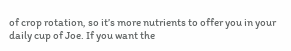of crop rotation, so it’s more nutrients to offer you in your daily cup of Joe. If you want the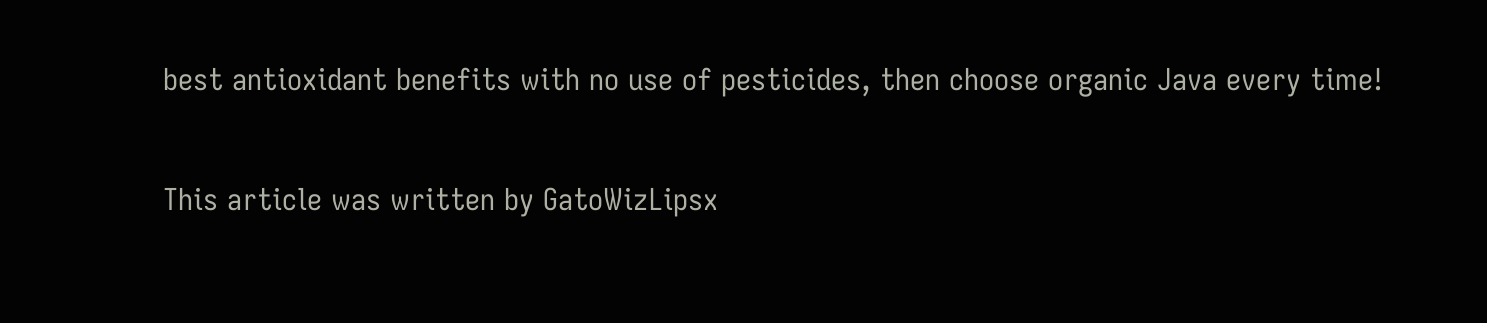best antioxidant benefits with no use of pesticides, then choose organic Java every time!

This article was written by GatoWizLipsx